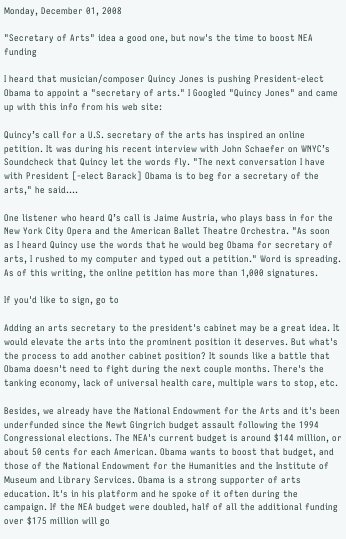Monday, December 01, 2008

"Secretary of Arts" idea a good one, but now's the time to boost NEA funding

I heard that musician/composer Quincy Jones is pushing President-elect Obama to appoint a "secretary of arts." I Googled "Quincy Jones" and came up with this info from his web site:

Quincy’s call for a U.S. secretary of the arts has inspired an online petition. It was during his recent interview with John Schaefer on WNYC’s Soundcheck that Quincy let the words fly. "The next conversation I have with President [-elect Barack] Obama is to beg for a secretary of the arts," he said....

One listener who heard Q’s call is Jaime Austria, who plays bass in for the New York City Opera and the American Ballet Theatre Orchestra. "As soon as I heard Quincy use the words that he would beg Obama for secretary of arts, I rushed to my computer and typed out a petition." Word is spreading. As of this writing, the online petition has more than 1,000 signatures.

If you'd like to sign, go to

Adding an arts secretary to the president's cabinet may be a great idea. It would elevate the arts into the prominent position it deserves. But what's the process to add another cabinet position? It sounds like a battle that Obama doesn't need to fight during the next couple months. There's the tanking economy, lack of universal health care, multiple wars to stop, etc.

Besides, we already have the National Endowment for the Arts and it's been underfunded since the Newt Gingrich budget assault following the 1994 Congressional elections. The NEA's current budget is around $144 million, or about 50 cents for each American. Obama wants to boost that budget, and those of the National Endowment for the Humanities and the Institute of Museum and Library Services. Obama is a strong supporter of arts education. It's in his platform and he spoke of it often during the campaign. If the NEA budget were doubled, half of all the additional funding over $175 million will go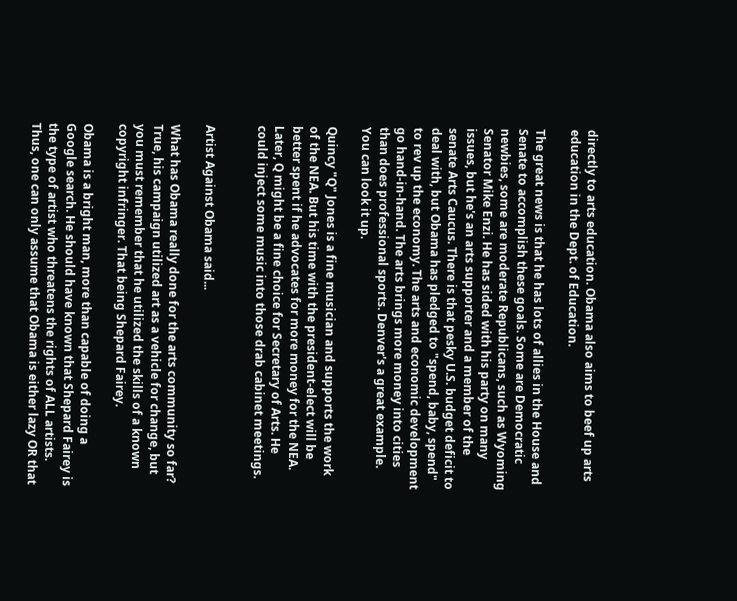directly to arts education. Obama also aims to beef up arts education in the Dept. of Education.

The great news is that he has lots of allies in the House and Senate to accomplish these goals. Some are Democratic newbies, some are moderate Republicans, such as Wyoming Senator Mike Enzi. He has sided with his party on many issues, but he's an arts supporter and a member of the senate Arts Caucus. There is that pesky U.S. budget deficit to deal with, but Obama has pledged to "spend, baby, spend" to rev up the economy. The arts and economic development go hand-in-hand. The arts brings more money into cities than does professional sports. Denver's a great example. You can look it up.

Quincy "Q" Jones is a fine musician and supports the work of the NEA. But his time with the president-elect will be better spent if he advocates for more money for the NEA. Later, Q might be a fine choice for Secretary of Arts. He could inject some music into those drab cabinet meetings.


Artist Against Obama said...

What has Obama really done for the arts community so far? True, his campaign utilized art as a vehicle for change, but you must remember that he utilized the skills of a known copyright infringer. That being Shepard Fairey.

Obama is a bright man, more than capable of doing a Google search. He should have known that Shepard Fairey is the type of artist who threatens the rights of ALL artists. Thus, one can only assume that Obama is either lazy OR that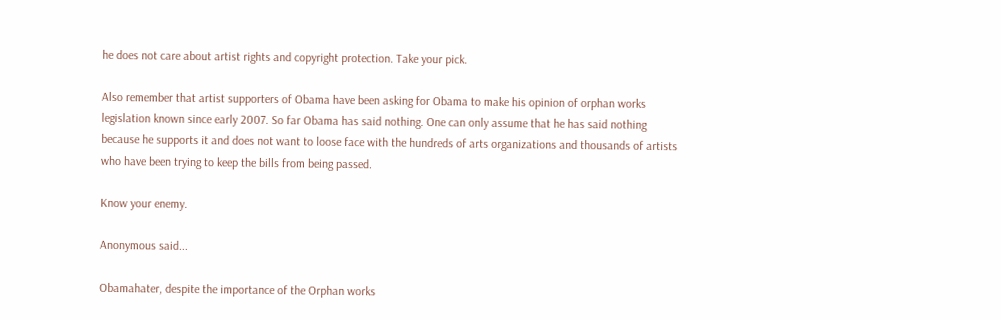he does not care about artist rights and copyright protection. Take your pick.

Also remember that artist supporters of Obama have been asking for Obama to make his opinion of orphan works legislation known since early 2007. So far Obama has said nothing. One can only assume that he has said nothing because he supports it and does not want to loose face with the hundreds of arts organizations and thousands of artists who have been trying to keep the bills from being passed.

Know your enemy.

Anonymous said...

Obamahater, despite the importance of the Orphan works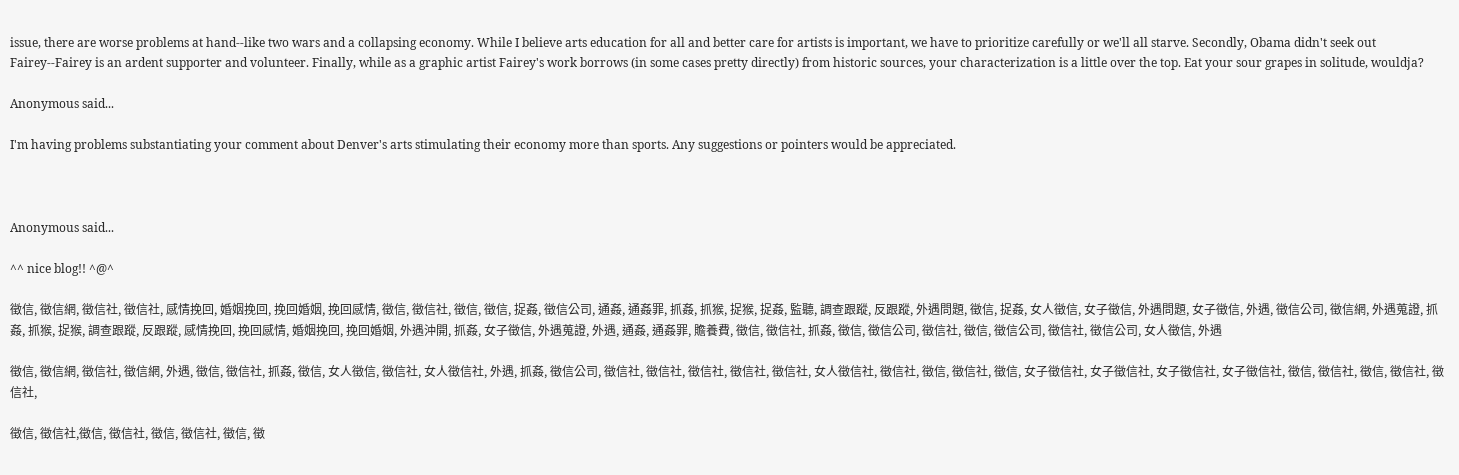issue, there are worse problems at hand--like two wars and a collapsing economy. While I believe arts education for all and better care for artists is important, we have to prioritize carefully or we'll all starve. Secondly, Obama didn't seek out Fairey--Fairey is an ardent supporter and volunteer. Finally, while as a graphic artist Fairey's work borrows (in some cases pretty directly) from historic sources, your characterization is a little over the top. Eat your sour grapes in solitude, wouldja?

Anonymous said...

I'm having problems substantiating your comment about Denver's arts stimulating their economy more than sports. Any suggestions or pointers would be appreciated.



Anonymous said...

^^ nice blog!! ^@^

徵信, 徵信網, 徵信社, 徵信社, 感情挽回, 婚姻挽回, 挽回婚姻, 挽回感情, 徵信, 徵信社, 徵信, 徵信, 捉姦, 徵信公司, 通姦, 通姦罪, 抓姦, 抓猴, 捉猴, 捉姦, 監聽, 調查跟蹤, 反跟蹤, 外遇問題, 徵信, 捉姦, 女人徵信, 女子徵信, 外遇問題, 女子徵信, 外遇, 徵信公司, 徵信網, 外遇蒐證, 抓姦, 抓猴, 捉猴, 調查跟蹤, 反跟蹤, 感情挽回, 挽回感情, 婚姻挽回, 挽回婚姻, 外遇沖開, 抓姦, 女子徵信, 外遇蒐證, 外遇, 通姦, 通姦罪, 贍養費, 徵信, 徵信社, 抓姦, 徵信, 徵信公司, 徵信社, 徵信, 徵信公司, 徵信社, 徵信公司, 女人徵信, 外遇

徵信, 徵信網, 徵信社, 徵信網, 外遇, 徵信, 徵信社, 抓姦, 徵信, 女人徵信, 徵信社, 女人徵信社, 外遇, 抓姦, 徵信公司, 徵信社, 徵信社, 徵信社, 徵信社, 徵信社, 女人徵信社, 徵信社, 徵信, 徵信社, 徵信, 女子徵信社, 女子徵信社, 女子徵信社, 女子徵信社, 徵信, 徵信社, 徵信, 徵信社, 徵信社,

徵信, 徵信社,徵信, 徵信社, 徵信, 徵信社, 徵信, 徵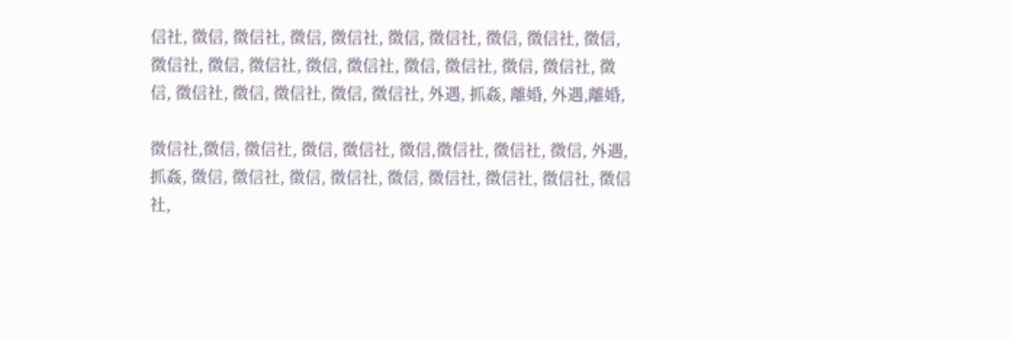信社, 徵信, 徵信社, 徵信, 徵信社, 徵信, 徵信社, 徵信, 徵信社, 徵信, 徵信社, 徵信, 徵信社, 徵信, 徵信社, 徵信, 徵信社, 徵信, 徵信社, 徵信, 徵信社, 徵信, 徵信社, 徵信, 徵信社, 外遇, 抓姦, 離婚, 外遇,離婚,

徵信社,徵信, 徵信社, 徵信, 徵信社, 徵信,徵信社, 徵信社, 徵信, 外遇, 抓姦, 徵信, 徵信社, 徵信, 徵信社, 徵信, 徵信社, 徵信社, 徵信社, 徵信社,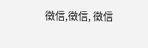徵信,徵信, 徵信